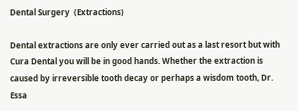Dental Surgery  (Extractions)

Dental extractions are only ever carried out as a last resort but with Cura Dental you will be in good hands. Whether the extraction is caused by irreversible tooth decay or perhaps a wisdom tooth, Dr. Essa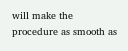will make the procedure as smooth as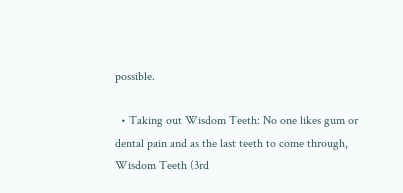possible.

  • Taking out Wisdom Teeth: No one likes gum or dental pain and as the last teeth to come through, Wisdom Teeth (3rd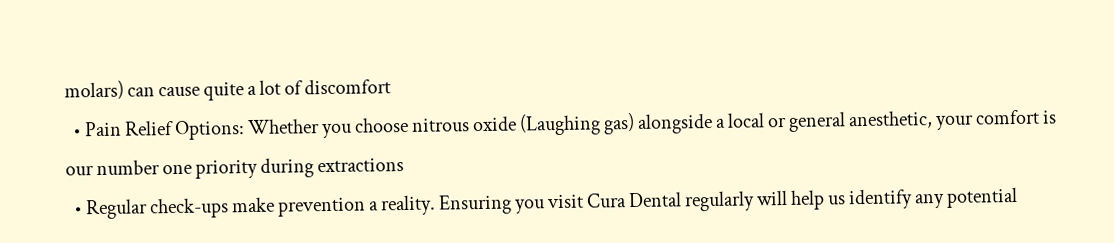molars) can cause quite a lot of discomfort
  • Pain Relief Options: Whether you choose nitrous oxide (Laughing gas) alongside a local or general anesthetic, your comfort is our number one priority during extractions
  • Regular check-ups make prevention a reality. Ensuring you visit Cura Dental regularly will help us identify any potential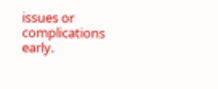issues or complications early.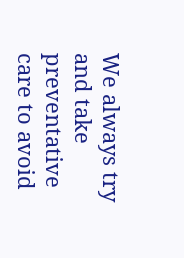We always try and take preventative care to avoid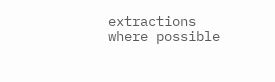extractions where possible